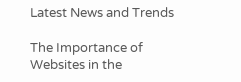Latest News and Trends

The Importance of Websites in the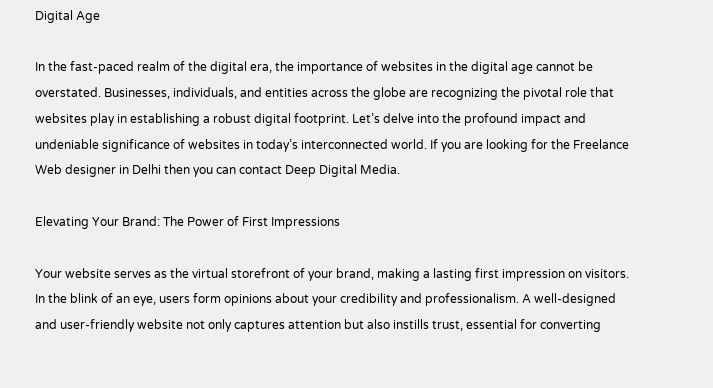Digital Age

In the fast-paced realm of the digital era, the importance of websites in the digital age cannot be overstated. Businesses, individuals, and entities across the globe are recognizing the pivotal role that websites play in establishing a robust digital footprint. Let’s delve into the profound impact and undeniable significance of websites in today’s interconnected world. If you are looking for the Freelance Web designer in Delhi then you can contact Deep Digital Media.

Elevating Your Brand: The Power of First Impressions

Your website serves as the virtual storefront of your brand, making a lasting first impression on visitors. In the blink of an eye, users form opinions about your credibility and professionalism. A well-designed and user-friendly website not only captures attention but also instills trust, essential for converting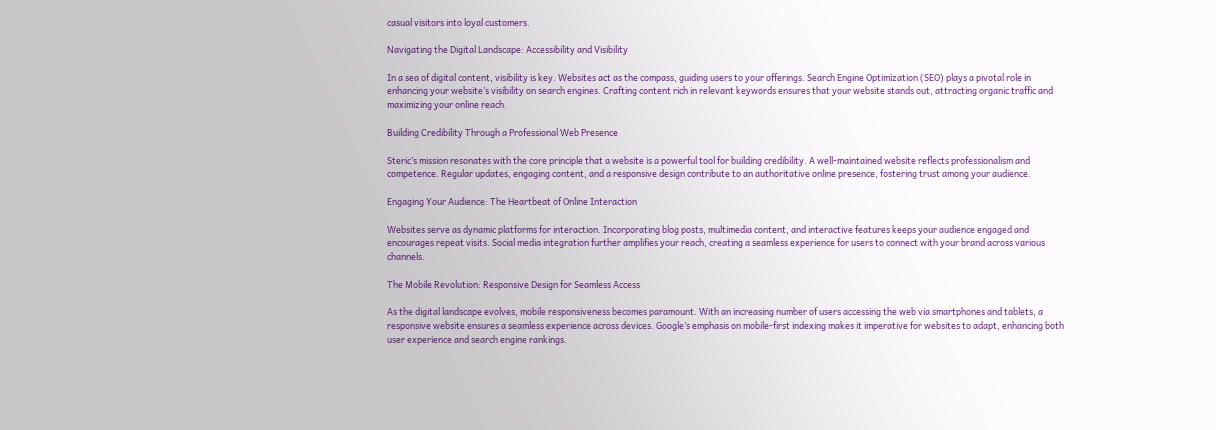casual visitors into loyal customers.

Navigating the Digital Landscape: Accessibility and Visibility

In a sea of digital content, visibility is key. Websites act as the compass, guiding users to your offerings. Search Engine Optimization (SEO) plays a pivotal role in enhancing your website’s visibility on search engines. Crafting content rich in relevant keywords ensures that your website stands out, attracting organic traffic and maximizing your online reach.

Building Credibility Through a Professional Web Presence

Steric’s mission resonates with the core principle that a website is a powerful tool for building credibility. A well-maintained website reflects professionalism and competence. Regular updates, engaging content, and a responsive design contribute to an authoritative online presence, fostering trust among your audience.

Engaging Your Audience: The Heartbeat of Online Interaction

Websites serve as dynamic platforms for interaction. Incorporating blog posts, multimedia content, and interactive features keeps your audience engaged and encourages repeat visits. Social media integration further amplifies your reach, creating a seamless experience for users to connect with your brand across various channels.

The Mobile Revolution: Responsive Design for Seamless Access

As the digital landscape evolves, mobile responsiveness becomes paramount. With an increasing number of users accessing the web via smartphones and tablets, a responsive website ensures a seamless experience across devices. Google’s emphasis on mobile-first indexing makes it imperative for websites to adapt, enhancing both user experience and search engine rankings.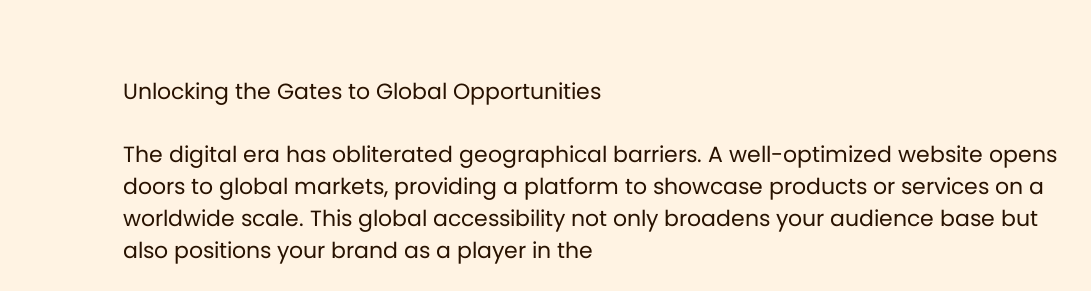Unlocking the Gates to Global Opportunities

The digital era has obliterated geographical barriers. A well-optimized website opens doors to global markets, providing a platform to showcase products or services on a worldwide scale. This global accessibility not only broadens your audience base but also positions your brand as a player in the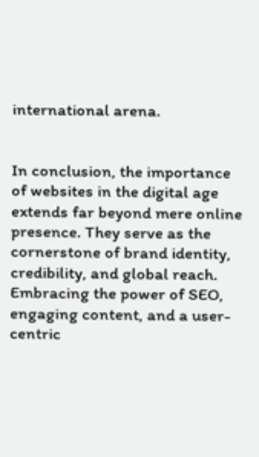international arena.


In conclusion, the importance of websites in the digital age extends far beyond mere online presence. They serve as the cornerstone of brand identity, credibility, and global reach. Embracing the power of SEO, engaging content, and a user-centric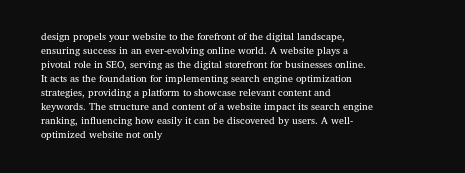design propels your website to the forefront of the digital landscape, ensuring success in an ever-evolving online world. A website plays a pivotal role in SEO, serving as the digital storefront for businesses online. It acts as the foundation for implementing search engine optimization strategies, providing a platform to showcase relevant content and keywords. The structure and content of a website impact its search engine ranking, influencing how easily it can be discovered by users. A well-optimized website not only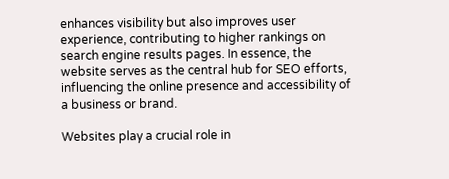enhances visibility but also improves user experience, contributing to higher rankings on search engine results pages. In essence, the website serves as the central hub for SEO efforts, influencing the online presence and accessibility of a business or brand.

Websites play a crucial role in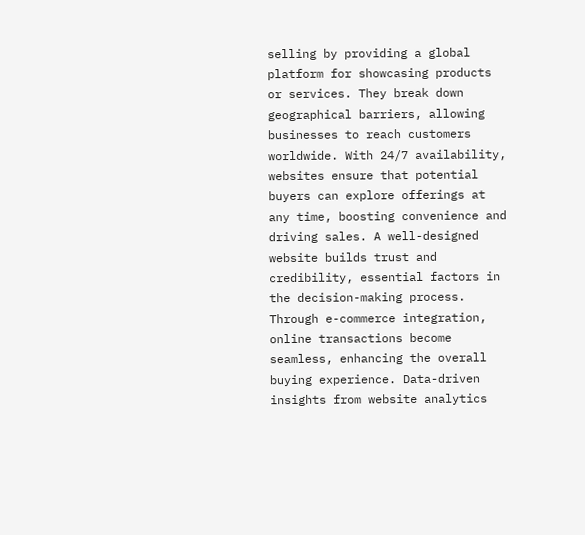selling by providing a global platform for showcasing products or services. They break down geographical barriers, allowing businesses to reach customers worldwide. With 24/7 availability, websites ensure that potential buyers can explore offerings at any time, boosting convenience and driving sales. A well-designed website builds trust and credibility, essential factors in the decision-making process. Through e-commerce integration, online transactions become seamless, enhancing the overall buying experience. Data-driven insights from website analytics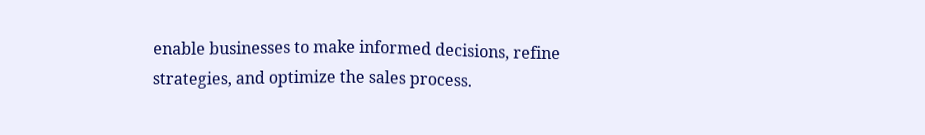enable businesses to make informed decisions, refine strategies, and optimize the sales process.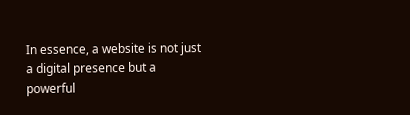In essence, a website is not just a digital presence but a powerful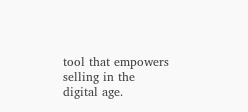tool that empowers selling in the digital age.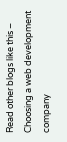Read other blogs like this – Choosing a web development company